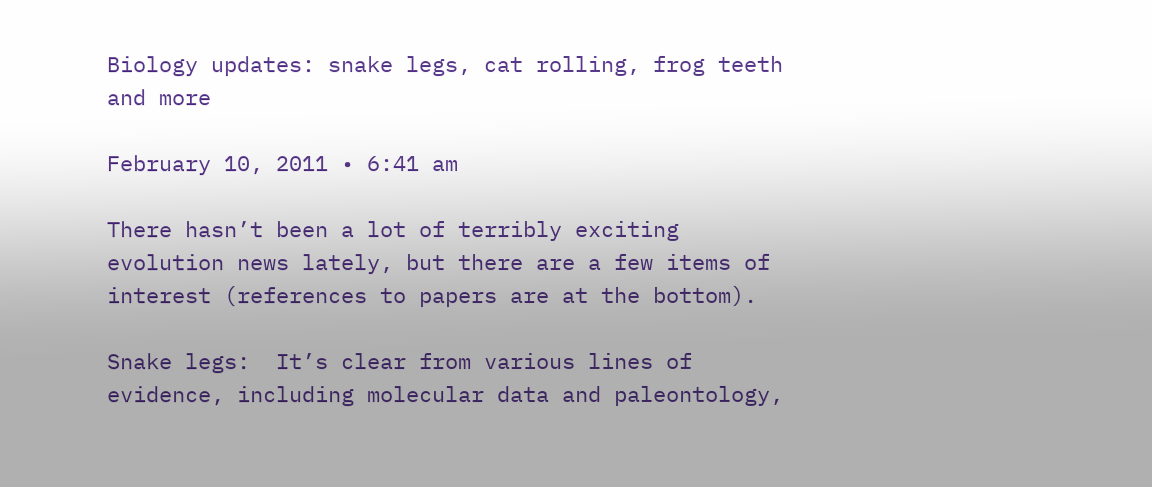Biology updates: snake legs, cat rolling, frog teeth and more

February 10, 2011 • 6:41 am

There hasn’t been a lot of terribly exciting evolution news lately, but there are a few items of interest (references to papers are at the bottom).

Snake legs:  It’s clear from various lines of evidence, including molecular data and paleontology,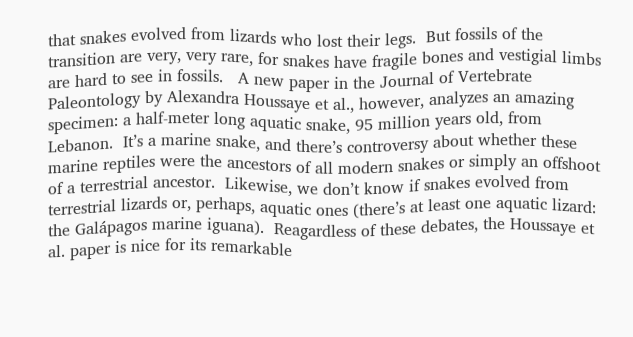that snakes evolved from lizards who lost their legs.  But fossils of the transition are very, very rare, for snakes have fragile bones and vestigial limbs are hard to see in fossils.   A new paper in the Journal of Vertebrate Paleontology by Alexandra Houssaye et al., however, analyzes an amazing specimen: a half-meter long aquatic snake, 95 million years old, from Lebanon.  It’s a marine snake, and there’s controversy about whether these marine reptiles were the ancestors of all modern snakes or simply an offshoot of a terrestrial ancestor.  Likewise, we don’t know if snakes evolved from terrestrial lizards or, perhaps, aquatic ones (there’s at least one aquatic lizard: the Galápagos marine iguana).  Reagardless of these debates, the Houssaye et al. paper is nice for its remarkable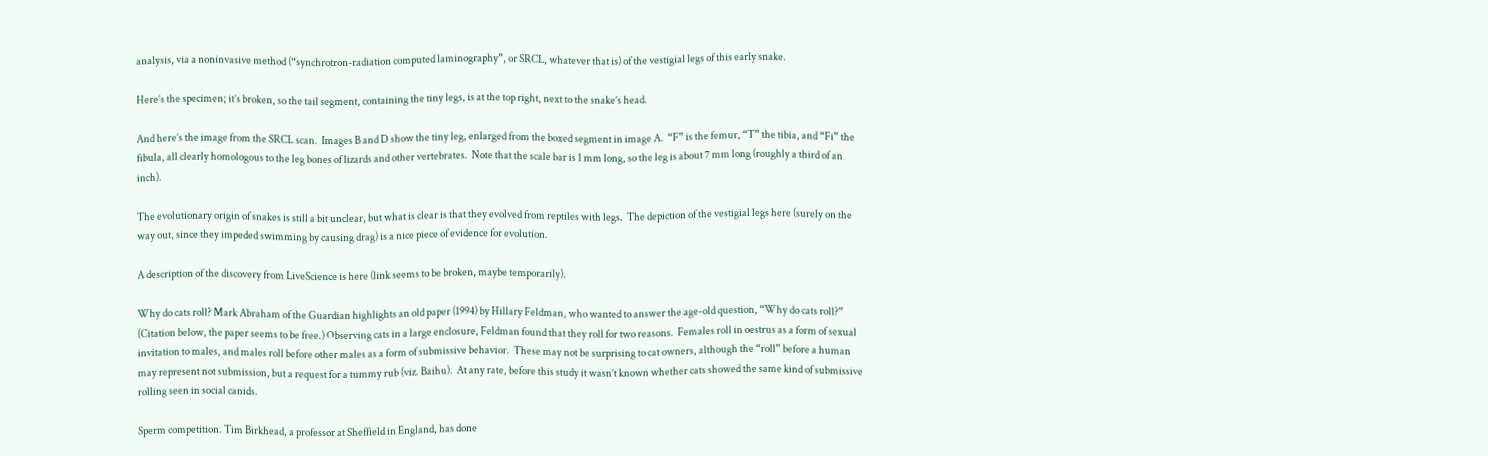analysis, via a noninvasive method (“synchrotron-radiation computed laminography”, or SRCL, whatever that is) of the vestigial legs of this early snake.

Here’s the specimen; it’s broken, so the tail segment, containing the tiny legs, is at the top right, next to the snake’s head.

And here’s the image from the SRCL scan.  Images B and D show the tiny leg, enlarged from the boxed segment in image A.  “F” is the femur, “T” the tibia, and “Fi” the fibula, all clearly homologous to the leg bones of lizards and other vertebrates.  Note that the scale bar is 1 mm long, so the leg is about 7 mm long (roughly a third of an inch).

The evolutionary origin of snakes is still a bit unclear, but what is clear is that they evolved from reptiles with legs.  The depiction of the vestigial legs here (surely on the way out, since they impeded swimming by causing drag) is a nice piece of evidence for evolution.

A description of the discovery from LiveScience is here (link seems to be broken, maybe temporarily).

Why do cats roll? Mark Abraham of the Guardian highlights an old paper (1994) by Hillary Feldman, who wanted to answer the age-old question, “Why do cats roll?”  (Citation below, the paper seems to be free.) Observing cats in a large enclosure, Feldman found that they roll for two reasons.  Females roll in oestrus as a form of sexual invitation to males, and males roll before other males as a form of submissive behavior.  These may not be surprising to cat owners, although the “roll” before a human may represent not submission, but a request for a tummy rub (viz. Baihu).  At any rate, before this study it wasn’t known whether cats showed the same kind of submissive rolling seen in social canids.

Sperm competition. Tim Birkhead, a professor at Sheffield in England, has done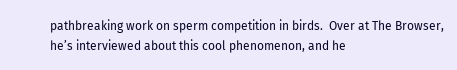pathbreaking work on sperm competition in birds.  Over at The Browser, he’s interviewed about this cool phenomenon, and he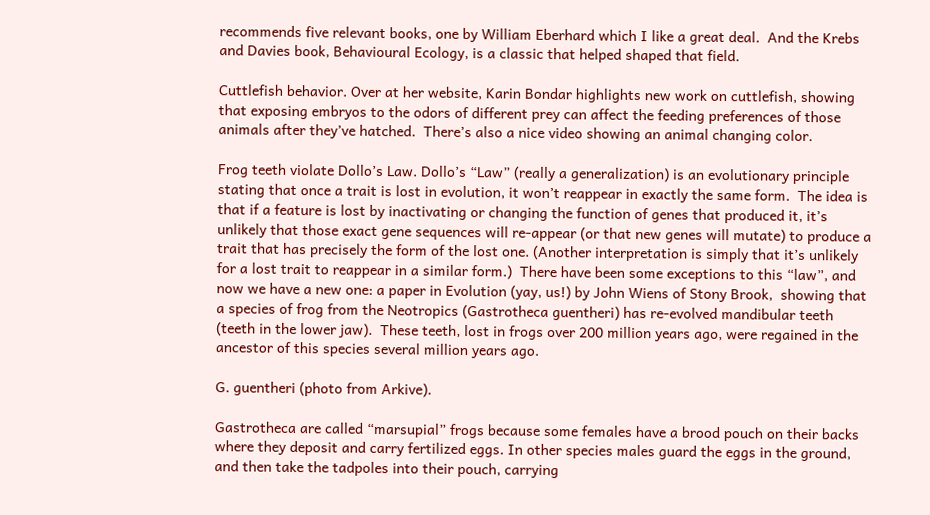recommends five relevant books, one by William Eberhard which I like a great deal.  And the Krebs and Davies book, Behavioural Ecology, is a classic that helped shaped that field.

Cuttlefish behavior. Over at her website, Karin Bondar highlights new work on cuttlefish, showing that exposing embryos to the odors of different prey can affect the feeding preferences of those animals after they’ve hatched.  There’s also a nice video showing an animal changing color.

Frog teeth violate Dollo’s Law. Dollo’s “Law” (really a generalization) is an evolutionary principle stating that once a trait is lost in evolution, it won’t reappear in exactly the same form.  The idea is that if a feature is lost by inactivating or changing the function of genes that produced it, it’s unlikely that those exact gene sequences will re-appear (or that new genes will mutate) to produce a trait that has precisely the form of the lost one. (Another interpretation is simply that it’s unlikely for a lost trait to reappear in a similar form.)  There have been some exceptions to this “law”, and now we have a new one: a paper in Evolution (yay, us!) by John Wiens of Stony Brook,  showing that a species of frog from the Neotropics (Gastrotheca guentheri) has re-evolved mandibular teeth (teeth in the lower jaw).  These teeth, lost in frogs over 200 million years ago, were regained in the ancestor of this species several million years ago.

G. guentheri (photo from Arkive).

Gastrotheca are called “marsupial” frogs because some females have a brood pouch on their backs where they deposit and carry fertilized eggs. In other species males guard the eggs in the ground, and then take the tadpoles into their pouch, carrying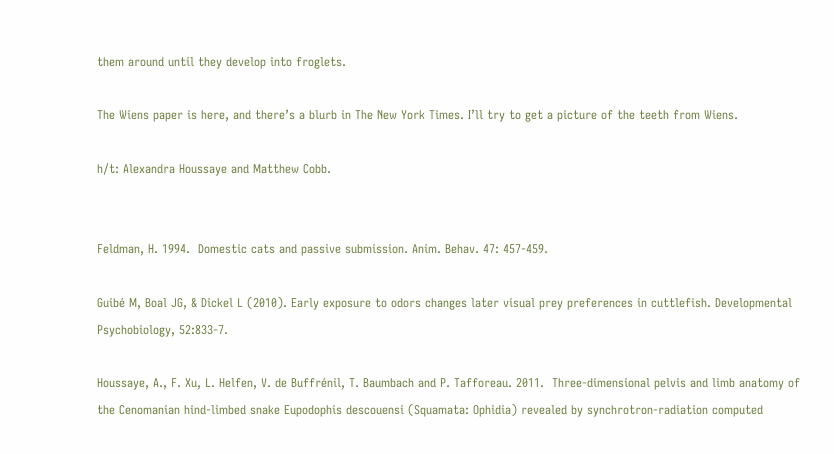them around until they develop into froglets.

The Wiens paper is here, and there’s a blurb in The New York Times. I’ll try to get a picture of the teeth from Wiens.

h/t: Alexandra Houssaye and Matthew Cobb.


Feldman, H. 1994.  Domestic cats and passive submission. Anim. Behav. 47: 457-459.

Guibé M, Boal JG, & Dickel L (2010). Early exposure to odors changes later visual prey preferences in cuttlefish. Developmental Psychobiology, 52:833-7.

Houssaye, A., F. Xu, L. Helfen, V. de Buffrénil, T. Baumbach and P. Tafforeau. 2011.  Three-dimensional pelvis and limb anatomy of the Cenomanian hind-limbed snake Eupodophis descouensi (Squamata: Ophidia) revealed by synchrotron-radiation computed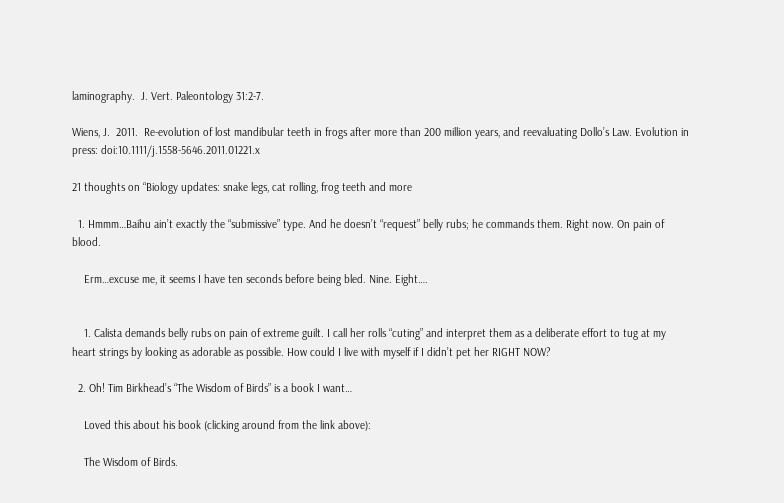laminography.  J. Vert. Paleontology 31:2-7.

Wiens, J.  2011.  Re-evolution of lost mandibular teeth in frogs after more than 200 million years, and reevaluating Dollo’s Law. Evolution in press: doi:10.1111/j.1558-5646.2011.01221.x

21 thoughts on “Biology updates: snake legs, cat rolling, frog teeth and more

  1. Hmmm…Baihu ain’t exactly the “submissive” type. And he doesn’t “request” belly rubs; he commands them. Right now. On pain of blood.

    Erm…excuse me, it seems I have ten seconds before being bled. Nine. Eight….


    1. Calista demands belly rubs on pain of extreme guilt. I call her rolls “cuting” and interpret them as a deliberate effort to tug at my heart strings by looking as adorable as possible. How could I live with myself if I didn’t pet her RIGHT NOW?

  2. Oh! Tim Birkhead’s “The Wisdom of Birds” is a book I want…

    Loved this about his book (clicking around from the link above):

    The Wisdom of Birds.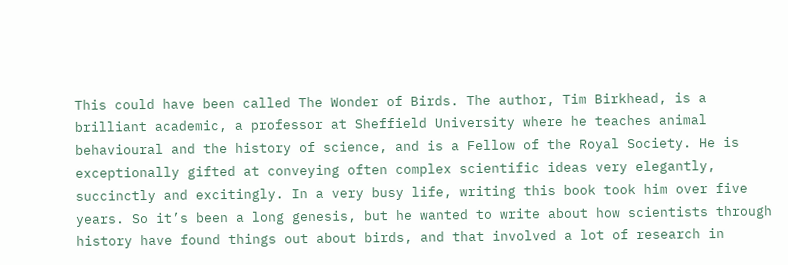This could have been called The Wonder of Birds. The author, Tim Birkhead, is a brilliant academic, a professor at Sheffield University where he teaches animal behavioural and the history of science, and is a Fellow of the Royal Society. He is exceptionally gifted at conveying often complex scientific ideas very elegantly, succinctly and excitingly. In a very busy life, writing this book took him over five years. So it’s been a long genesis, but he wanted to write about how scientists through history have found things out about birds, and that involved a lot of research in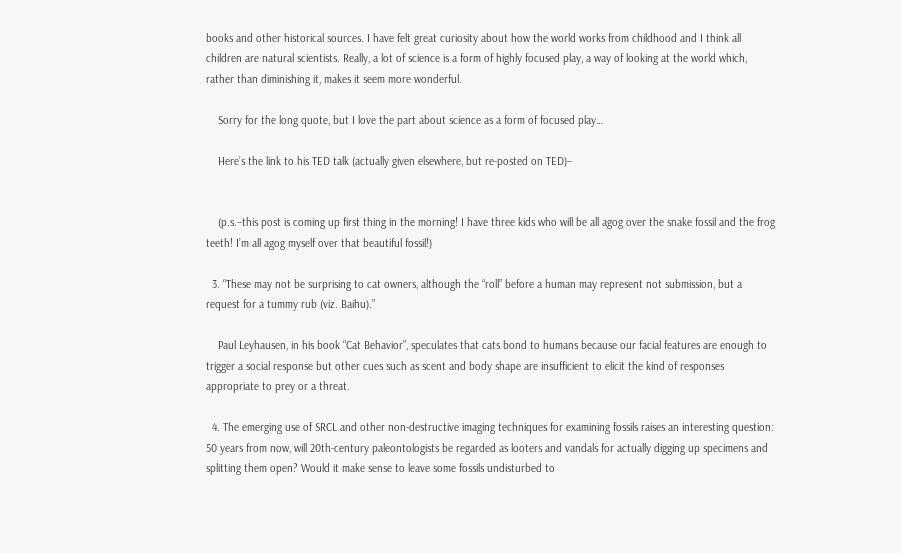books and other historical sources. I have felt great curiosity about how the world works from childhood and I think all children are natural scientists. Really, a lot of science is a form of highly focused play, a way of looking at the world which, rather than diminishing it, makes it seem more wonderful.

    Sorry for the long quote, but I love the part about science as a form of focused play…

    Here’s the link to his TED talk (actually given elsewhere, but re-posted on TED)–


    (p.s.–this post is coming up first thing in the morning! I have three kids who will be all agog over the snake fossil and the frog teeth! I’m all agog myself over that beautiful fossil!)

  3. “These may not be surprising to cat owners, although the “roll” before a human may represent not submission, but a request for a tummy rub (viz. Baihu).”

    Paul Leyhausen, in his book “Cat Behavior”, speculates that cats bond to humans because our facial features are enough to trigger a social response but other cues such as scent and body shape are insufficient to elicit the kind of responses appropriate to prey or a threat.

  4. The emerging use of SRCL and other non-destructive imaging techniques for examining fossils raises an interesting question: 50 years from now, will 20th-century paleontologists be regarded as looters and vandals for actually digging up specimens and splitting them open? Would it make sense to leave some fossils undisturbed to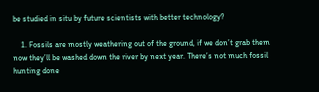be studied in situ by future scientists with better technology?

    1. Fossils are mostly weathering out of the ground, if we don’t grab them now they’ll be washed down the river by next year. There’s not much fossil hunting done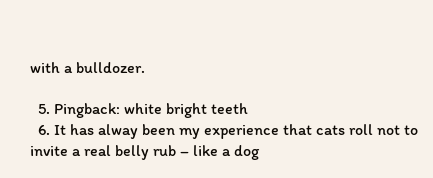with a bulldozer.

  5. Pingback: white bright teeth
  6. It has alway been my experience that cats roll not to invite a real belly rub – like a dog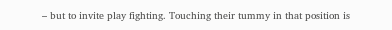– but to invite play fighting. Touching their tummy in that position is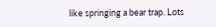like springing a bear trap. Lots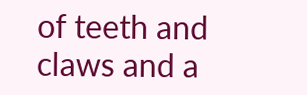of teeth and claws and a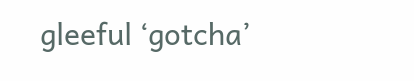gleeful ‘gotcha’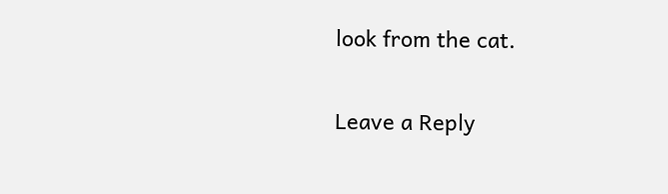look from the cat.

Leave a Reply